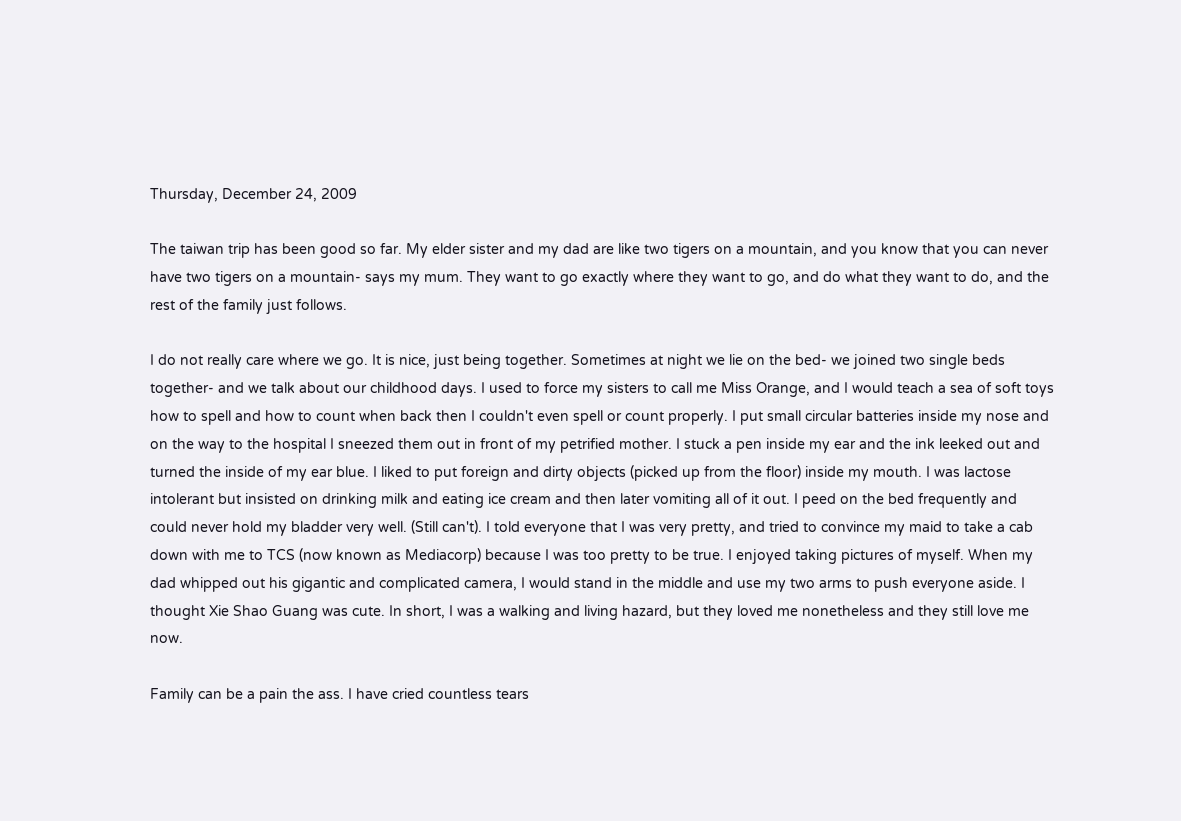Thursday, December 24, 2009

The taiwan trip has been good so far. My elder sister and my dad are like two tigers on a mountain, and you know that you can never have two tigers on a mountain- says my mum. They want to go exactly where they want to go, and do what they want to do, and the rest of the family just follows.

I do not really care where we go. It is nice, just being together. Sometimes at night we lie on the bed- we joined two single beds together- and we talk about our childhood days. I used to force my sisters to call me Miss Orange, and I would teach a sea of soft toys how to spell and how to count when back then I couldn't even spell or count properly. I put small circular batteries inside my nose and on the way to the hospital I sneezed them out in front of my petrified mother. I stuck a pen inside my ear and the ink leeked out and turned the inside of my ear blue. I liked to put foreign and dirty objects (picked up from the floor) inside my mouth. I was lactose intolerant but insisted on drinking milk and eating ice cream and then later vomiting all of it out. I peed on the bed frequently and could never hold my bladder very well. (Still can't). I told everyone that I was very pretty, and tried to convince my maid to take a cab down with me to TCS (now known as Mediacorp) because I was too pretty to be true. I enjoyed taking pictures of myself. When my dad whipped out his gigantic and complicated camera, I would stand in the middle and use my two arms to push everyone aside. I thought Xie Shao Guang was cute. In short, I was a walking and living hazard, but they loved me nonetheless and they still love me now.

Family can be a pain the ass. I have cried countless tears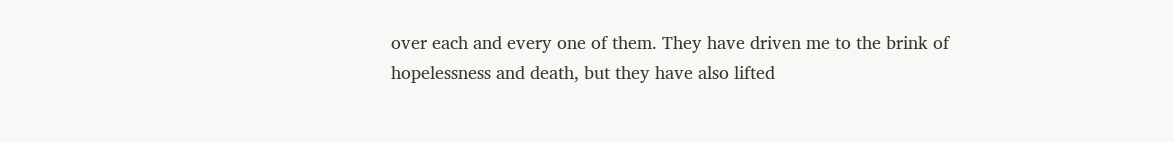over each and every one of them. They have driven me to the brink of hopelessness and death, but they have also lifted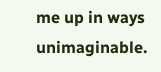me up in ways unimaginable.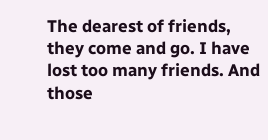The dearest of friends, they come and go. I have lost too many friends. And those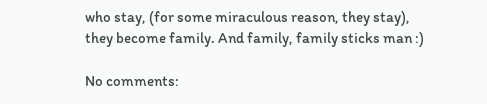who stay, (for some miraculous reason, they stay), they become family. And family, family sticks man :)

No comments: